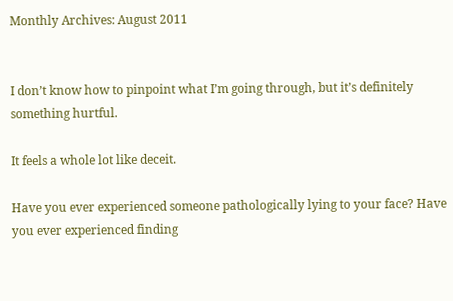Monthly Archives: August 2011


I don’t know how to pinpoint what I’m going through, but it’s definitely something hurtful.

It feels a whole lot like deceit.

Have you ever experienced someone pathologically lying to your face? Have you ever experienced finding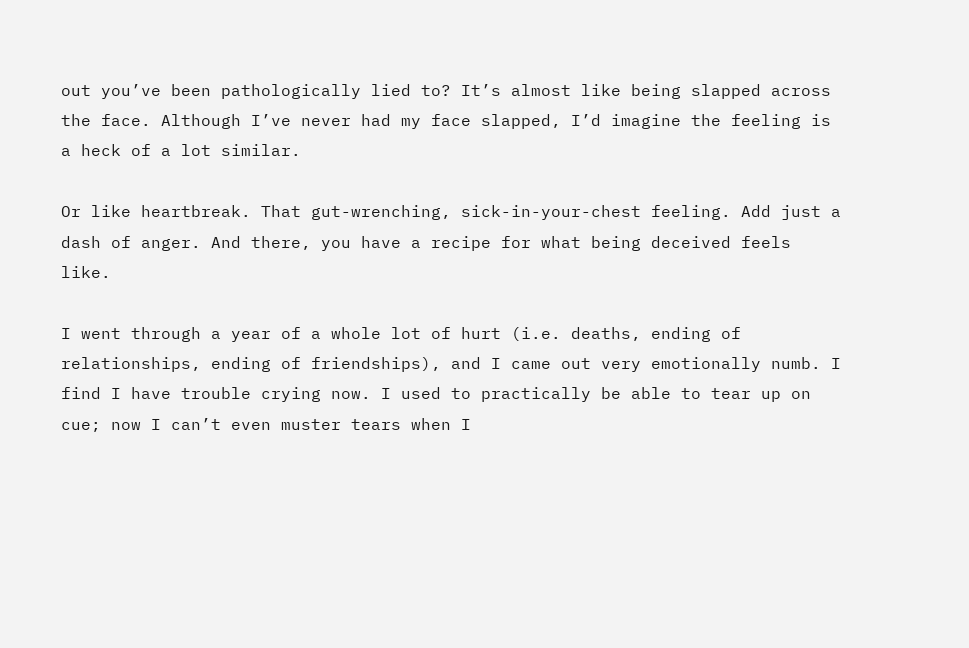out you’ve been pathologically lied to? It’s almost like being slapped across the face. Although I’ve never had my face slapped, I’d imagine the feeling is a heck of a lot similar.

Or like heartbreak. That gut-wrenching, sick-in-your-chest feeling. Add just a dash of anger. And there, you have a recipe for what being deceived feels like.

I went through a year of a whole lot of hurt (i.e. deaths, ending of relationships, ending of friendships), and I came out very emotionally numb. I find I have trouble crying now. I used to practically be able to tear up on cue; now I can’t even muster tears when I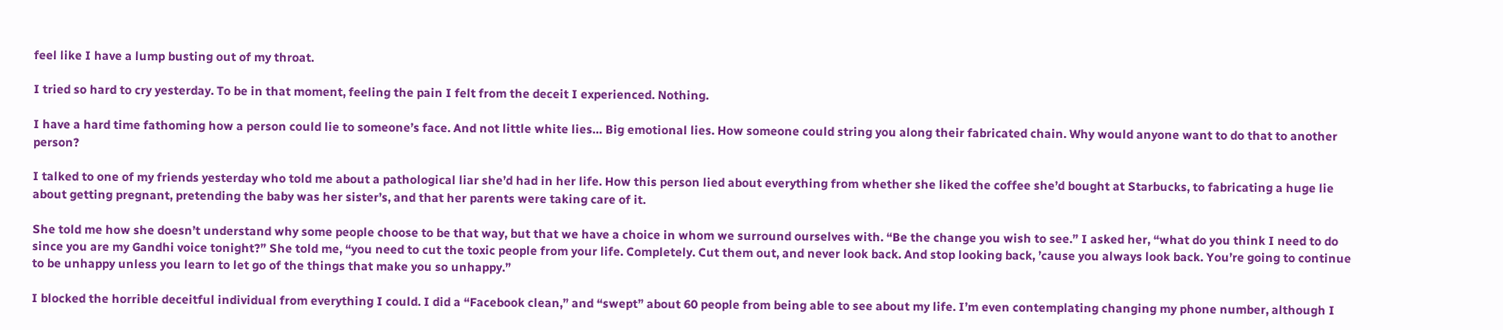feel like I have a lump busting out of my throat.

I tried so hard to cry yesterday. To be in that moment, feeling the pain I felt from the deceit I experienced. Nothing.

I have a hard time fathoming how a person could lie to someone’s face. And not little white lies… Big emotional lies. How someone could string you along their fabricated chain. Why would anyone want to do that to another person?

I talked to one of my friends yesterday who told me about a pathological liar she’d had in her life. How this person lied about everything from whether she liked the coffee she’d bought at Starbucks, to fabricating a huge lie about getting pregnant, pretending the baby was her sister’s, and that her parents were taking care of it.

She told me how she doesn’t understand why some people choose to be that way, but that we have a choice in whom we surround ourselves with. “Be the change you wish to see.” I asked her, “what do you think I need to do since you are my Gandhi voice tonight?” She told me, “you need to cut the toxic people from your life. Completely. Cut them out, and never look back. And stop looking back, ’cause you always look back. You’re going to continue to be unhappy unless you learn to let go of the things that make you so unhappy.”

I blocked the horrible deceitful individual from everything I could. I did a “Facebook clean,” and “swept” about 60 people from being able to see about my life. I’m even contemplating changing my phone number, although I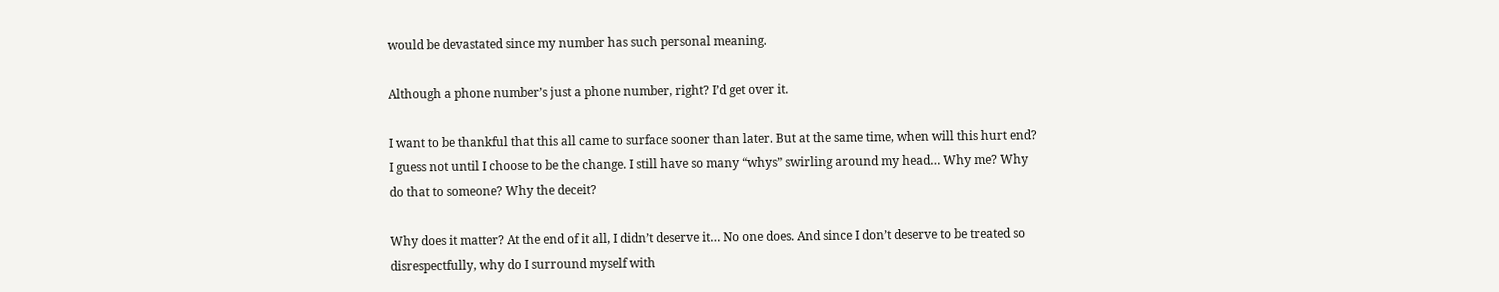would be devastated since my number has such personal meaning.

Although a phone number’s just a phone number, right? I’d get over it.

I want to be thankful that this all came to surface sooner than later. But at the same time, when will this hurt end? I guess not until I choose to be the change. I still have so many “whys” swirling around my head… Why me? Why do that to someone? Why the deceit?

Why does it matter? At the end of it all, I didn’t deserve it… No one does. And since I don’t deserve to be treated so disrespectfully, why do I surround myself with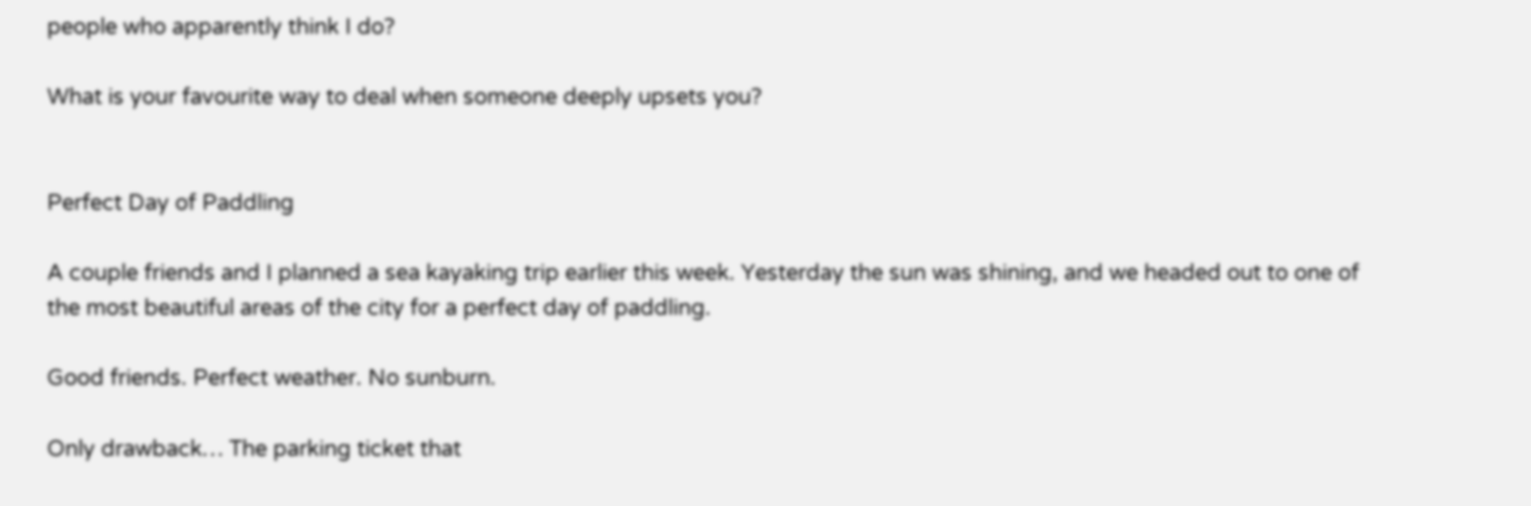people who apparently think I do?

What is your favourite way to deal when someone deeply upsets you?


Perfect Day of Paddling

A couple friends and I planned a sea kayaking trip earlier this week. Yesterday the sun was shining, and we headed out to one of the most beautiful areas of the city for a perfect day of paddling.

Good friends. Perfect weather. No sunburn.

Only drawback… The parking ticket that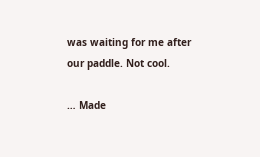was waiting for me after our paddle. Not cool.

… Made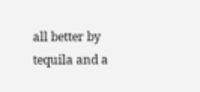all better by tequila and a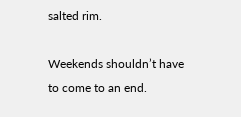salted rim.

Weekends shouldn’t have to come to an end.